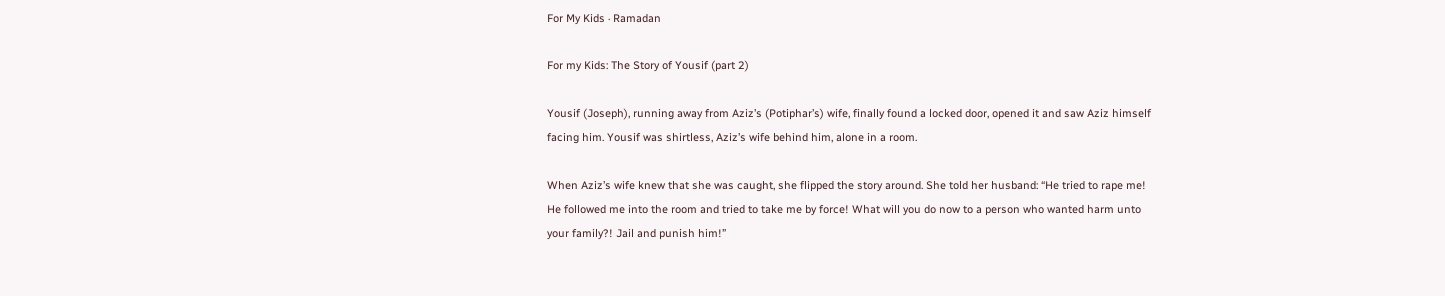For My Kids · Ramadan

For my Kids: The Story of Yousif (part 2)

Yousif (Joseph), running away from Aziz’s (Potiphar’s) wife, finally found a locked door, opened it and saw Aziz himself facing him. Yousif was shirtless, Aziz’s wife behind him, alone in a room.

When Aziz’s wife knew that she was caught, she flipped the story around. She told her husband: “He tried to rape me! He followed me into the room and tried to take me by force! What will you do now to a person who wanted harm unto your family?! Jail and punish him!”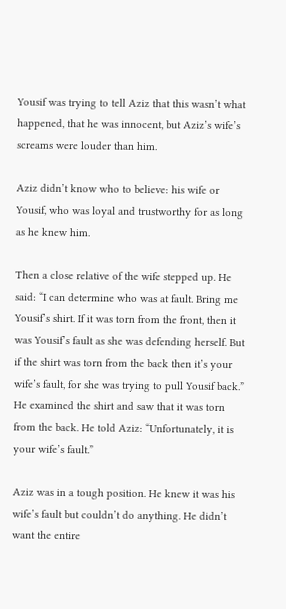Yousif was trying to tell Aziz that this wasn’t what happened, that he was innocent, but Aziz’s wife’s screams were louder than him.

Aziz didn’t know who to believe: his wife or Yousif, who was loyal and trustworthy for as long as he knew him.

Then a close relative of the wife stepped up. He said: “I can determine who was at fault. Bring me Yousif’s shirt. If it was torn from the front, then it was Yousif’s fault as she was defending herself. But if the shirt was torn from the back then it’s your wife’s fault, for she was trying to pull Yousif back.” He examined the shirt and saw that it was torn from the back. He told Aziz: “Unfortunately, it is your wife’s fault.”

Aziz was in a tough position. He knew it was his wife’s fault but couldn’t do anything. He didn’t want the entire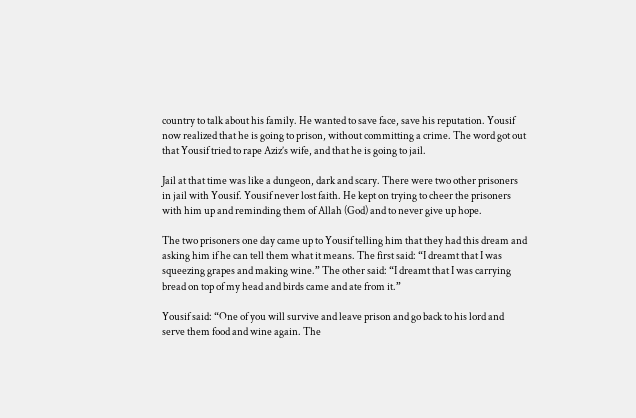country to talk about his family. He wanted to save face, save his reputation. Yousif now realized that he is going to prison, without committing a crime. The word got out that Yousif tried to rape Aziz’s wife, and that he is going to jail.

Jail at that time was like a dungeon, dark and scary. There were two other prisoners in jail with Yousif. Yousif never lost faith. He kept on trying to cheer the prisoners with him up and reminding them of Allah (God) and to never give up hope.

The two prisoners one day came up to Yousif telling him that they had this dream and asking him if he can tell them what it means. The first said: “I dreamt that I was squeezing grapes and making wine.” The other said: “I dreamt that I was carrying bread on top of my head and birds came and ate from it.”

Yousif said: “One of you will survive and leave prison and go back to his lord and serve them food and wine again. The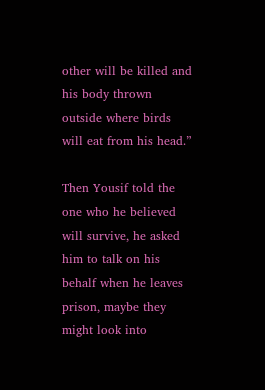other will be killed and his body thrown outside where birds will eat from his head.”

Then Yousif told the one who he believed will survive, he asked him to talk on his behalf when he leaves prison, maybe they might look into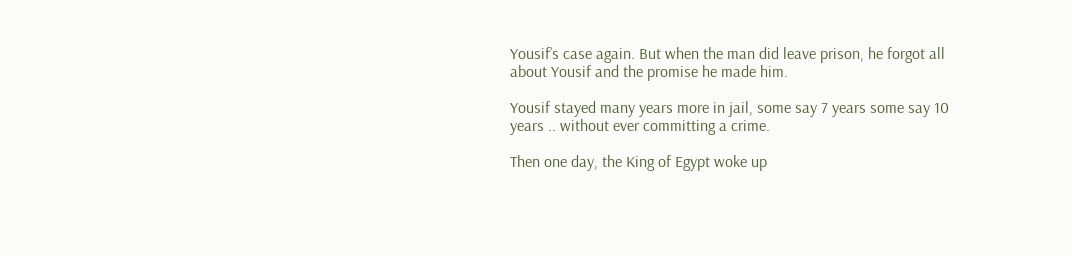Yousif’s case again. But when the man did leave prison, he forgot all about Yousif and the promise he made him.

Yousif stayed many years more in jail, some say 7 years some say 10 years .. without ever committing a crime.

Then one day, the King of Egypt woke up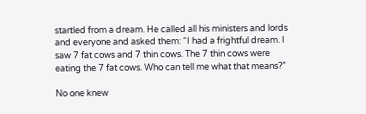startled from a dream. He called all his ministers and lords and everyone and asked them: “I had a frightful dream. I saw 7 fat cows and 7 thin cows. The 7 thin cows were eating the 7 fat cows. Who can tell me what that means?”

No one knew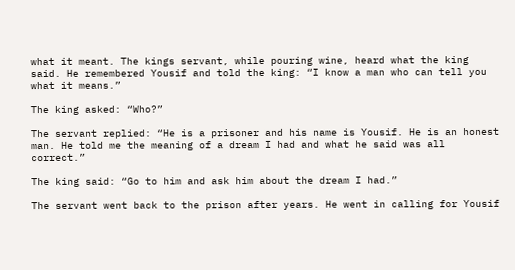what it meant. The kings servant, while pouring wine, heard what the king said. He remembered Yousif and told the king: “I know a man who can tell you what it means.”

The king asked: “Who?”

The servant replied: “He is a prisoner and his name is Yousif. He is an honest man. He told me the meaning of a dream I had and what he said was all correct.”

The king said: “Go to him and ask him about the dream I had.”

The servant went back to the prison after years. He went in calling for Yousif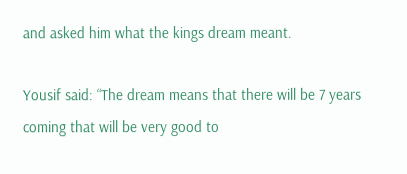and asked him what the kings dream meant.

Yousif said: “The dream means that there will be 7 years coming that will be very good to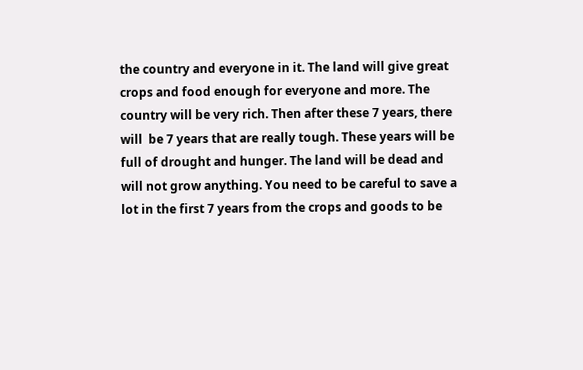the country and everyone in it. The land will give great crops and food enough for everyone and more. The country will be very rich. Then after these 7 years, there will  be 7 years that are really tough. These years will be full of drought and hunger. The land will be dead and will not grow anything. You need to be careful to save a lot in the first 7 years from the crops and goods to be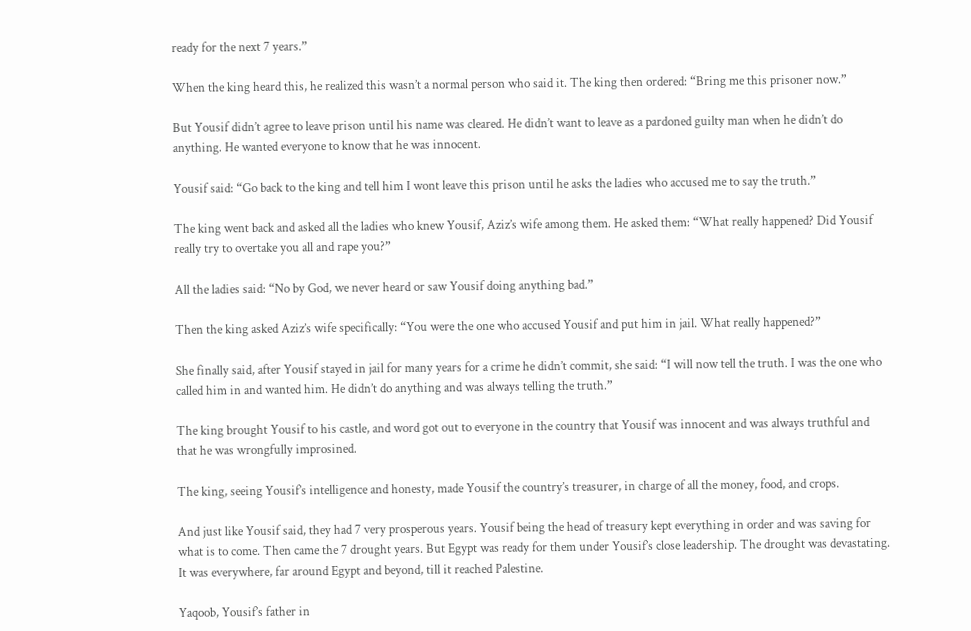ready for the next 7 years.”

When the king heard this, he realized this wasn’t a normal person who said it. The king then ordered: “Bring me this prisoner now.”

But Yousif didn’t agree to leave prison until his name was cleared. He didn’t want to leave as a pardoned guilty man when he didn’t do anything. He wanted everyone to know that he was innocent.

Yousif said: “Go back to the king and tell him I wont leave this prison until he asks the ladies who accused me to say the truth.”

The king went back and asked all the ladies who knew Yousif, Aziz’s wife among them. He asked them: “What really happened? Did Yousif really try to overtake you all and rape you?”

All the ladies said: “No by God, we never heard or saw Yousif doing anything bad.”

Then the king asked Aziz’s wife specifically: “You were the one who accused Yousif and put him in jail. What really happened?”

She finally said, after Yousif stayed in jail for many years for a crime he didn’t commit, she said: “I will now tell the truth. I was the one who called him in and wanted him. He didn’t do anything and was always telling the truth.”

The king brought Yousif to his castle, and word got out to everyone in the country that Yousif was innocent and was always truthful and that he was wrongfully improsined.

The king, seeing Yousif’s intelligence and honesty, made Yousif the country’s treasurer, in charge of all the money, food, and crops.

And just like Yousif said, they had 7 very prosperous years. Yousif being the head of treasury kept everything in order and was saving for what is to come. Then came the 7 drought years. But Egypt was ready for them under Yousif’s close leadership. The drought was devastating. It was everywhere, far around Egypt and beyond, till it reached Palestine.

Yaqoob, Yousif’s father in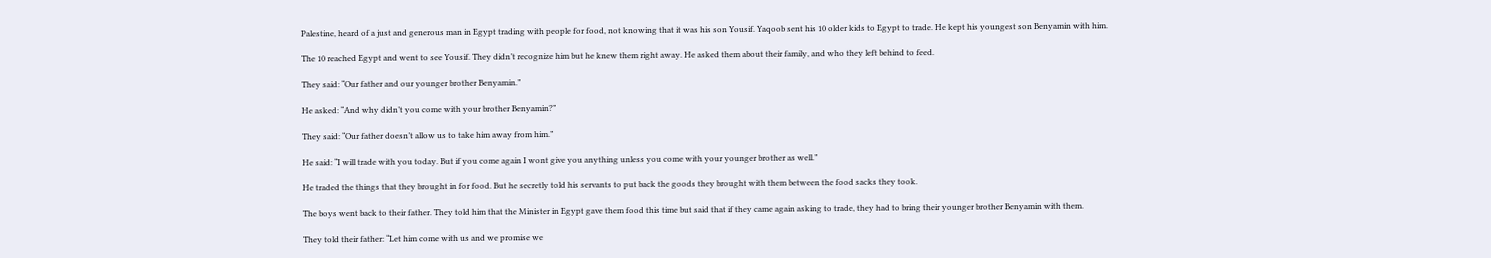Palestine, heard of a just and generous man in Egypt trading with people for food, not knowing that it was his son Yousif. Yaqoob sent his 10 older kids to Egypt to trade. He kept his youngest son Benyamin with him.

The 10 reached Egypt and went to see Yousif. They didn’t recognize him but he knew them right away. He asked them about their family, and who they left behind to feed.

They said: “Our father and our younger brother Benyamin.”

He asked: “And why didn’t you come with your brother Benyamin?”

They said: “Our father doesn’t allow us to take him away from him.”

He said: “I will trade with you today. But if you come again I wont give you anything unless you come with your younger brother as well.”

He traded the things that they brought in for food. But he secretly told his servants to put back the goods they brought with them between the food sacks they took.

The boys went back to their father. They told him that the Minister in Egypt gave them food this time but said that if they came again asking to trade, they had to bring their younger brother Benyamin with them.

They told their father: “Let him come with us and we promise we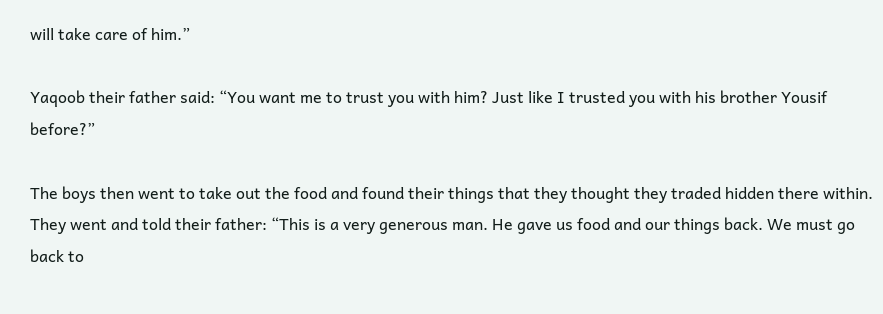will take care of him.”

Yaqoob their father said: “You want me to trust you with him? Just like I trusted you with his brother Yousif before?”

The boys then went to take out the food and found their things that they thought they traded hidden there within. They went and told their father: “This is a very generous man. He gave us food and our things back. We must go back to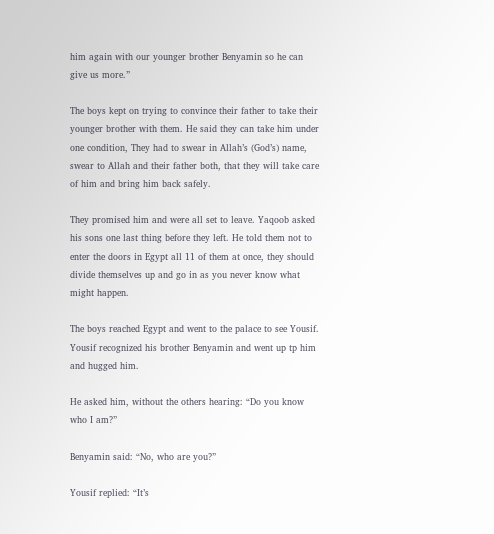him again with our younger brother Benyamin so he can give us more.”

The boys kept on trying to convince their father to take their younger brother with them. He said they can take him under one condition, They had to swear in Allah’s (God’s) name, swear to Allah and their father both, that they will take care of him and bring him back safely.

They promised him and were all set to leave. Yaqoob asked his sons one last thing before they left. He told them not to enter the doors in Egypt all 11 of them at once, they should divide themselves up and go in as you never know what might happen.

The boys reached Egypt and went to the palace to see Yousif. Yousif recognized his brother Benyamin and went up tp him and hugged him.

He asked him, without the others hearing: “Do you know who I am?”

Benyamin said: “No, who are you?”

Yousif replied: “It’s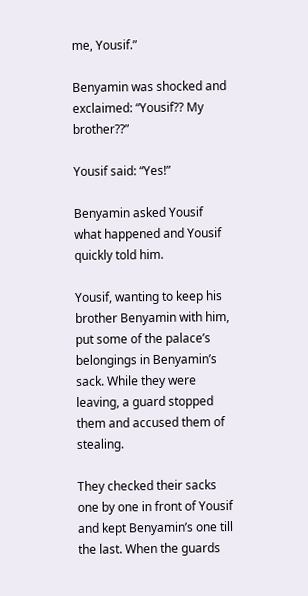me, Yousif.”

Benyamin was shocked and exclaimed: “Yousif?? My brother??”

Yousif said: “Yes!”

Benyamin asked Yousif what happened and Yousif quickly told him.

Yousif, wanting to keep his brother Benyamin with him, put some of the palace’s belongings in Benyamin’s sack. While they were leaving, a guard stopped them and accused them of stealing.

They checked their sacks one by one in front of Yousif and kept Benyamin’s one till the last. When the guards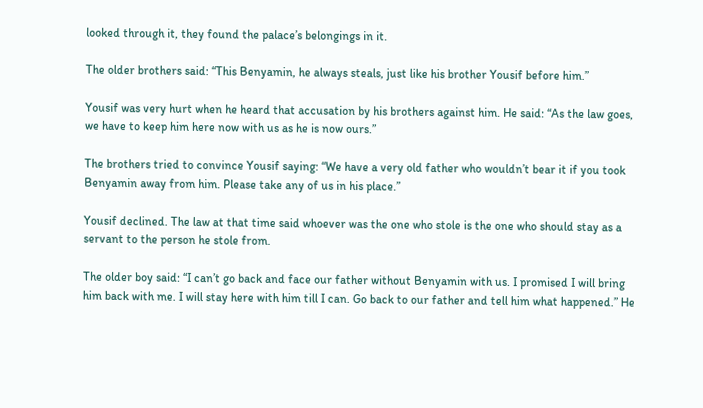looked through it, they found the palace’s belongings in it.

The older brothers said: “This Benyamin, he always steals, just like his brother Yousif before him.”

Yousif was very hurt when he heard that accusation by his brothers against him. He said: “As the law goes, we have to keep him here now with us as he is now ours.”

The brothers tried to convince Yousif saying: “We have a very old father who wouldn’t bear it if you took Benyamin away from him. Please take any of us in his place.”

Yousif declined. The law at that time said whoever was the one who stole is the one who should stay as a servant to the person he stole from.

The older boy said: “I can’t go back and face our father without Benyamin with us. I promised I will bring him back with me. I will stay here with him till I can. Go back to our father and tell him what happened.” He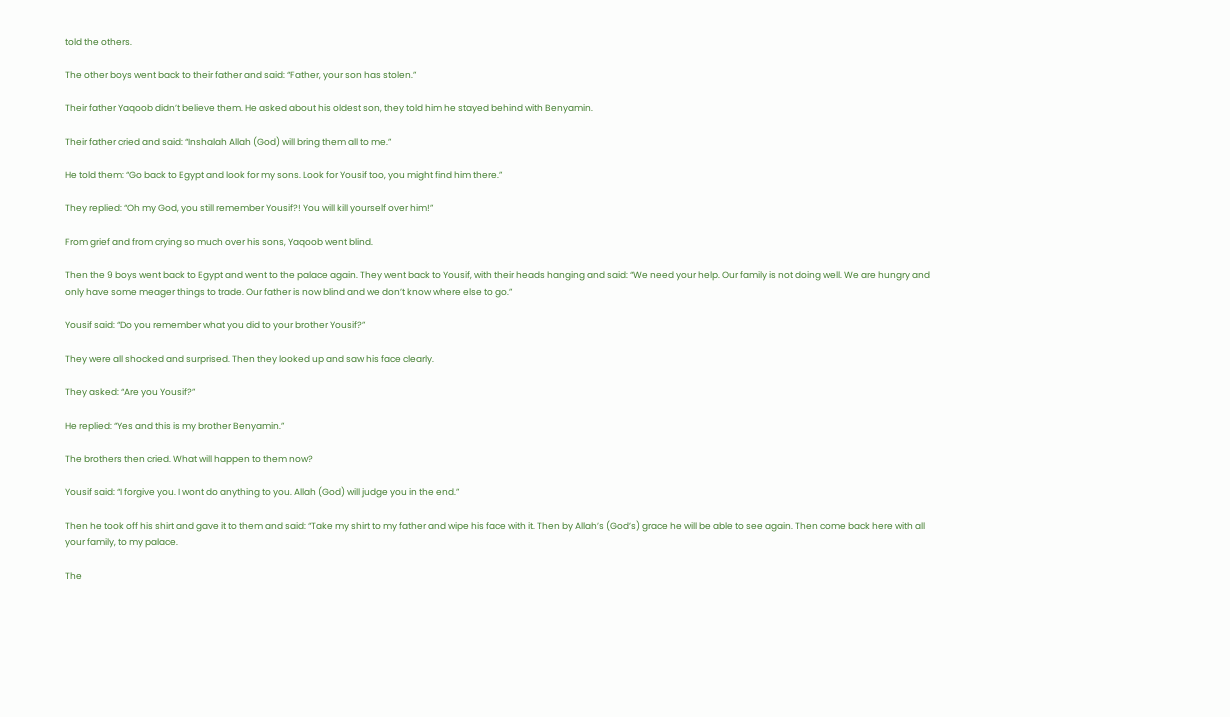told the others.

The other boys went back to their father and said: “Father, your son has stolen.”

Their father Yaqoob didn’t believe them. He asked about his oldest son, they told him he stayed behind with Benyamin.

Their father cried and said: “Inshalah Allah (God) will bring them all to me.”

He told them: “Go back to Egypt and look for my sons. Look for Yousif too, you might find him there.”

They replied: “Oh my God, you still remember Yousif?! You will kill yourself over him!”

From grief and from crying so much over his sons, Yaqoob went blind.

Then the 9 boys went back to Egypt and went to the palace again. They went back to Yousif, with their heads hanging and said: “We need your help. Our family is not doing well. We are hungry and only have some meager things to trade. Our father is now blind and we don’t know where else to go.”

Yousif said: “Do you remember what you did to your brother Yousif?”

They were all shocked and surprised. Then they looked up and saw his face clearly.

They asked: “Are you Yousif?”

He replied: “Yes and this is my brother Benyamin.”

The brothers then cried. What will happen to them now?

Yousif said: “I forgive you. I wont do anything to you. Allah (God) will judge you in the end.”

Then he took off his shirt and gave it to them and said: “Take my shirt to my father and wipe his face with it. Then by Allah’s (God’s) grace he will be able to see again. Then come back here with all your family, to my palace.

The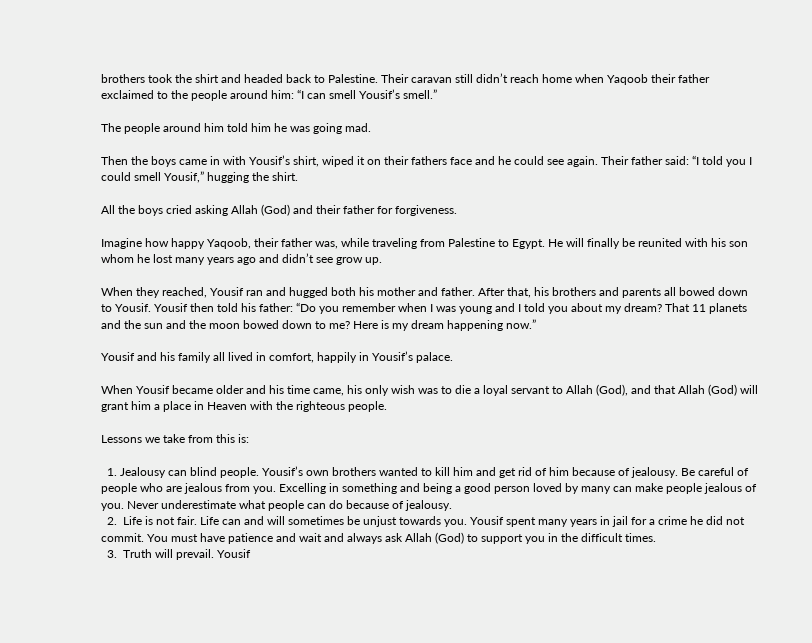brothers took the shirt and headed back to Palestine. Their caravan still didn’t reach home when Yaqoob their father exclaimed to the people around him: “I can smell Yousif’s smell.”

The people around him told him he was going mad.

Then the boys came in with Yousif’s shirt, wiped it on their fathers face and he could see again. Their father said: “I told you I could smell Yousif,” hugging the shirt.

All the boys cried asking Allah (God) and their father for forgiveness.

Imagine how happy Yaqoob, their father was, while traveling from Palestine to Egypt. He will finally be reunited with his son whom he lost many years ago and didn’t see grow up.

When they reached, Yousif ran and hugged both his mother and father. After that, his brothers and parents all bowed down to Yousif. Yousif then told his father: “Do you remember when I was young and I told you about my dream? That 11 planets and the sun and the moon bowed down to me? Here is my dream happening now.”

Yousif and his family all lived in comfort, happily in Yousif’s palace.

When Yousif became older and his time came, his only wish was to die a loyal servant to Allah (God), and that Allah (God) will grant him a place in Heaven with the righteous people.

Lessons we take from this is:

  1. Jealousy can blind people. Yousif’s own brothers wanted to kill him and get rid of him because of jealousy. Be careful of people who are jealous from you. Excelling in something and being a good person loved by many can make people jealous of you. Never underestimate what people can do because of jealousy.
  2.  Life is not fair. Life can and will sometimes be unjust towards you. Yousif spent many years in jail for a crime he did not commit. You must have patience and wait and always ask Allah (God) to support you in the difficult times.
  3.  Truth will prevail. Yousif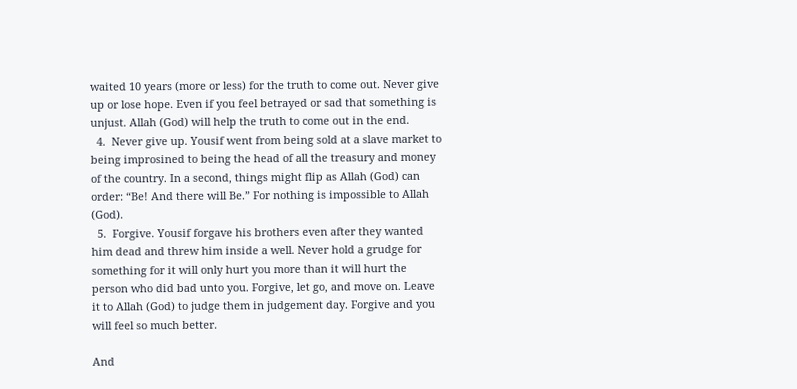waited 10 years (more or less) for the truth to come out. Never give up or lose hope. Even if you feel betrayed or sad that something is unjust. Allah (God) will help the truth to come out in the end.
  4.  Never give up. Yousif went from being sold at a slave market to being improsined to being the head of all the treasury and money of the country. In a second, things might flip as Allah (God) can order: “Be! And there will Be.” For nothing is impossible to Allah (God).
  5.  Forgive. Yousif forgave his brothers even after they wanted him dead and threw him inside a well. Never hold a grudge for something for it will only hurt you more than it will hurt the person who did bad unto you. Forgive, let go, and move on. Leave it to Allah (God) to judge them in judgement day. Forgive and you will feel so much better.

And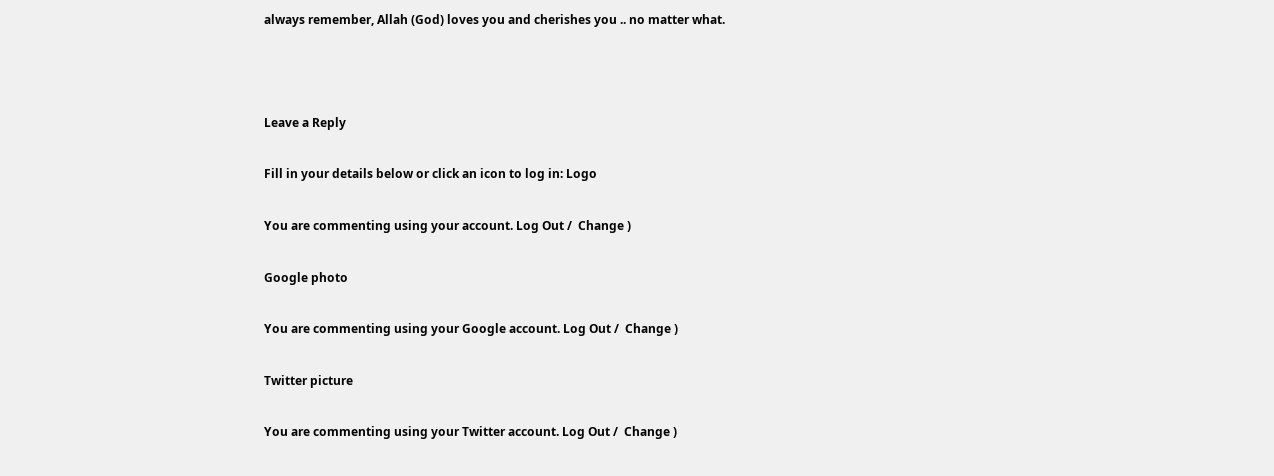always remember, Allah (God) loves you and cherishes you .. no matter what.



Leave a Reply

Fill in your details below or click an icon to log in: Logo

You are commenting using your account. Log Out /  Change )

Google photo

You are commenting using your Google account. Log Out /  Change )

Twitter picture

You are commenting using your Twitter account. Log Out /  Change )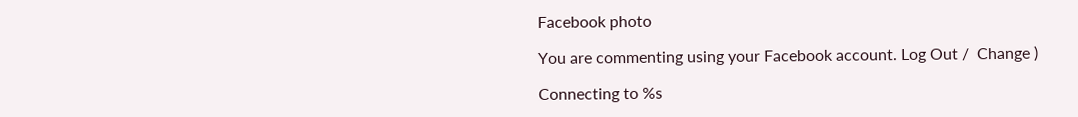Facebook photo

You are commenting using your Facebook account. Log Out /  Change )

Connecting to %s